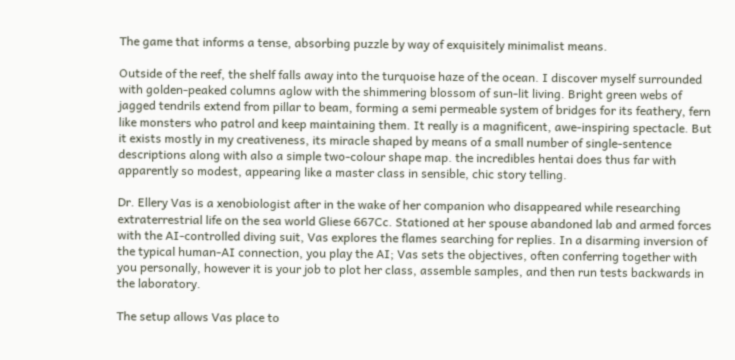The game that informs a tense, absorbing puzzle by way of exquisitely minimalist means.

Outside of the reef, the shelf falls away into the turquoise haze of the ocean. I discover myself surrounded with golden-peaked columns aglow with the shimmering blossom of sun-lit living. Bright green webs of jagged tendrils extend from pillar to beam, forming a semi permeable system of bridges for its feathery, fern like monsters who patrol and keep maintaining them. It really is a magnificent, awe-inspiring spectacle. But it exists mostly in my creativeness, its miracle shaped by means of a small number of single-sentence descriptions along with also a simple two-colour shape map. the incredibles hentai does thus far with apparently so modest, appearing like a master class in sensible, chic story telling.

Dr. Ellery Vas is a xenobiologist after in the wake of her companion who disappeared while researching extraterrestrial life on the sea world Gliese 667Cc. Stationed at her spouse abandoned lab and armed forces with the AI-controlled diving suit, Vas explores the flames searching for replies. In a disarming inversion of the typical human-AI connection, you play the AI; Vas sets the objectives, often conferring together with you personally, however it is your job to plot her class, assemble samples, and then run tests backwards in the laboratory.

The setup allows Vas place to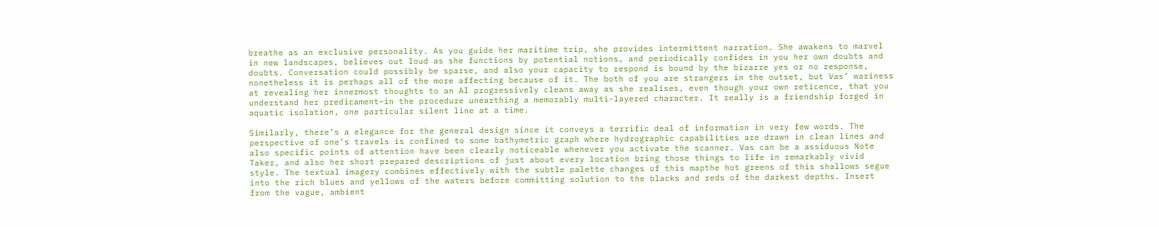breathe as an exclusive personality. As you guide her maritime trip, she provides intermittent narration. She awakens to marvel in new landscapes, believes out loud as she functions by potential notions, and periodically confides in you her own doubts and doubts. Conversation could possibly be sparse, and also your capacity to respond is bound by the bizarre yes or no response, nonetheless it is perhaps all of the more affecting because of it. The both of you are strangers in the outset, but Vas’ wariness at revealing her innermost thoughts to an AI progressively cleans away as she realises, even though your own reticence, that you understand her predicament–in the procedure unearthing a memorably multi-layered character. It really is a friendship forged in aquatic isolation, one particular silent line at a time.

Similarly, there’s a elegance for the general design since it conveys a terrific deal of information in very few words. The perspective of one’s travels is confined to some bathymetric graph where hydrographic capabilities are drawn in clean lines and also specific points of attention have been clearly noticeable whenever you activate the scanner. Vas can be a assiduous Note Taker, and also her short prepared descriptions of just about every location bring those things to life in remarkably vivid style. The textual imagery combines effectively with the subtle palette changes of this mapthe hot greens of this shallows segue into the rich blues and yellows of the waters before committing solution to the blacks and reds of the darkest depths. Insert from the vague, ambient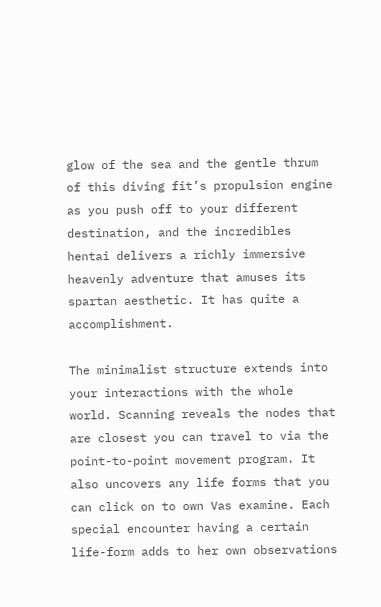glow of the sea and the gentle thrum of this diving fit’s propulsion engine as you push off to your different destination, and the incredibles hentai delivers a richly immersive heavenly adventure that amuses its spartan aesthetic. It has quite a accomplishment.

The minimalist structure extends into your interactions with the whole world. Scanning reveals the nodes that are closest you can travel to via the point-to-point movement program. It also uncovers any life forms that you can click on to own Vas examine. Each special encounter having a certain life-form adds to her own observations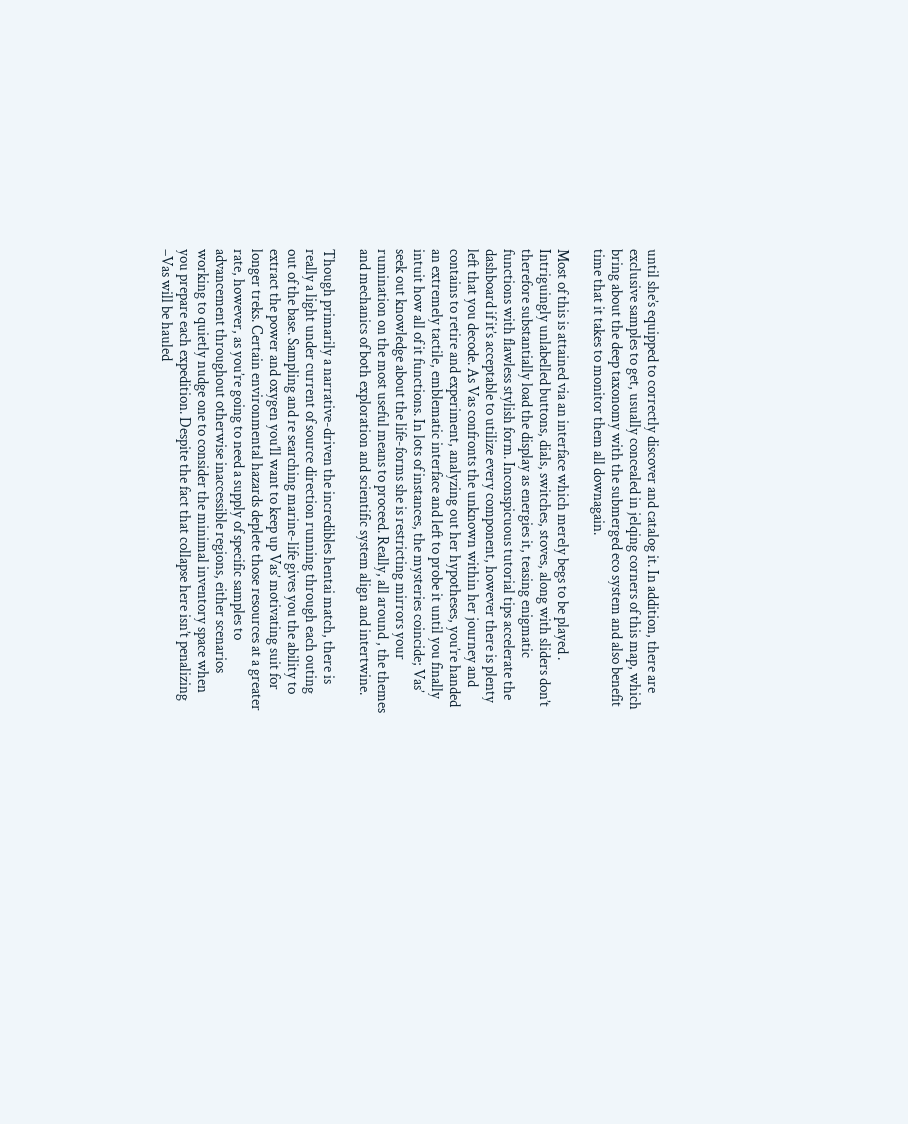until she’s equipped to correctly discover and catalog it. In addition, there are exclusive samples to get, usually concealed in jelqing corners of this map, which bring about the deep taxonomy with the submerged eco system and also benefit time that it takes to monitor them all downagain.

Most of this is attained via an interface which merely begs to be played . Intriguingly unlabelled buttons, dials, switches, stoves, along with sliders don’t therefore substantially load the display as energies it, teasing enigmatic functions with flawless stylish form. Inconspicuous tutorial tips accelerate the dashboard if it’s acceptable to utilize every component, however there is plenty left that you decode. As Vas confronts the unknown within her journey and contains to retire and experiment, analyzing out her hypotheses, you’re handed an extremely tactile, emblematic interface and left to probe it until you finally intuit how all of it functions. In lots of instances, the mysteries coincide; Vas’ seek out knowledge about the life-forms she is restricting mirrors your rumination on the most useful means to proceed. Really, all around , the themes and mechanics of both exploration and scientific system align and intertwine.

Though primarily a narrative-driven the incredibles hentai match, there is really a light under current of source direction running through each outing out of the base. Sampling and re searching marine-life gives you the ability to extract the power and oxygen you’ll want to keep up Vas’ motivating suit for longer treks. Certain environmental hazards deplete those resources at a greater rate, however, as you’re going to need a supply of specific samples to advancement throughout otherwise inaccessible regions, either scenarios working to quietly nudge one to consider the minimal inventory space when you prepare each expedition. Despite the fact that collapse here isn’t penalizing –Vas will be hauled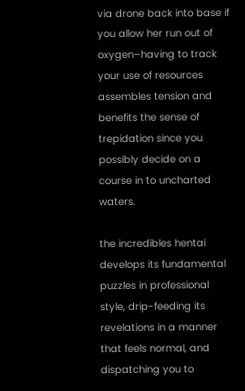via drone back into base if you allow her run out of oxygen–having to track your use of resources assembles tension and benefits the sense of trepidation since you possibly decide on a course in to uncharted waters.

the incredibles hentai develops its fundamental puzzles in professional style, drip-feeding its revelations in a manner that feels normal, and dispatching you to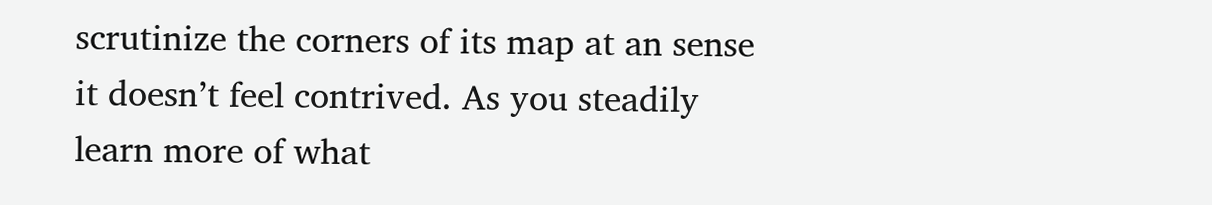scrutinize the corners of its map at an sense it doesn’t feel contrived. As you steadily learn more of what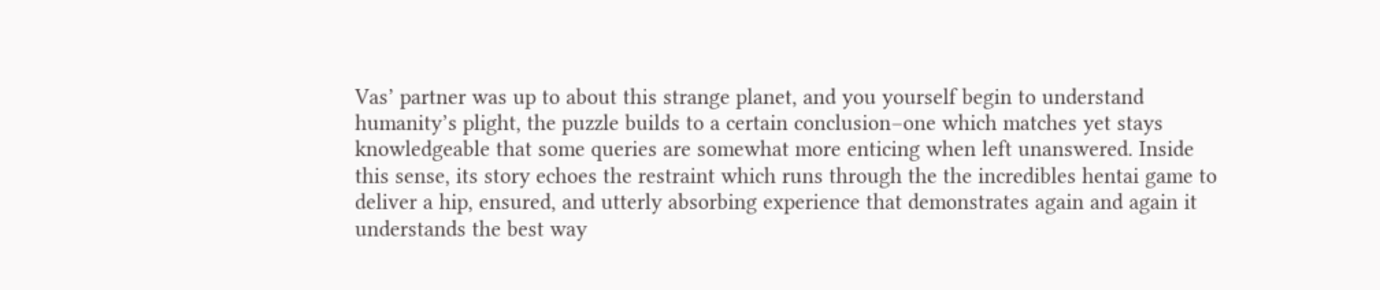Vas’ partner was up to about this strange planet, and you yourself begin to understand humanity’s plight, the puzzle builds to a certain conclusion–one which matches yet stays knowledgeable that some queries are somewhat more enticing when left unanswered. Inside this sense, its story echoes the restraint which runs through the the incredibles hentai game to deliver a hip, ensured, and utterly absorbing experience that demonstrates again and again it understands the best way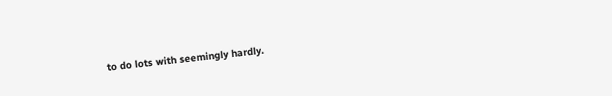to do lots with seemingly hardly.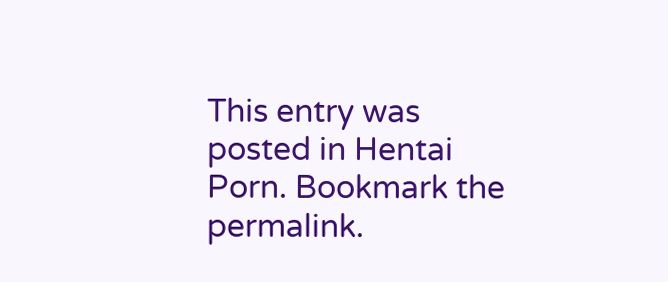This entry was posted in Hentai Porn. Bookmark the permalink.